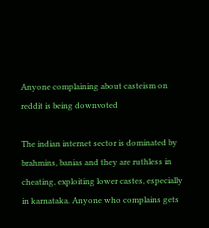Anyone complaining about casteism on reddit is being downvoted

The indian internet sector is dominated by brahmins, banias and they are ruthless in cheating, exploiting lower castes, especially in karnataka. Anyone who complains gets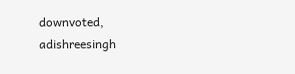downvoted, adishreesingh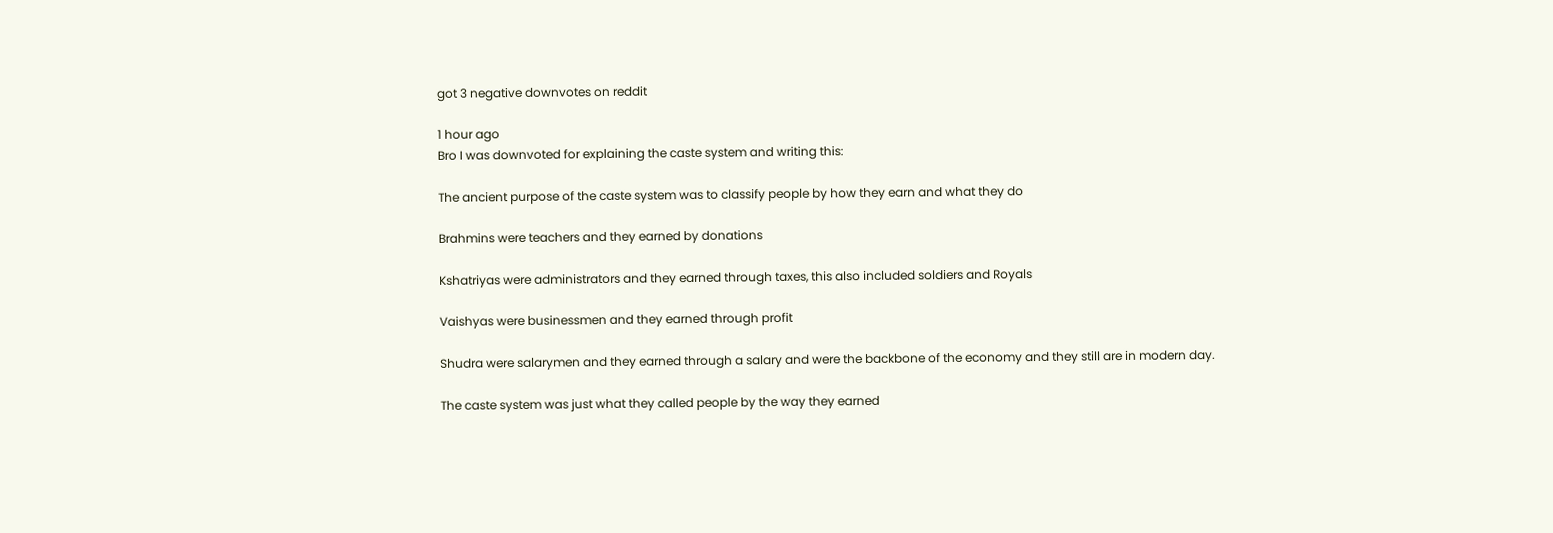got 3 negative downvotes on reddit

1 hour ago
Bro I was downvoted for explaining the caste system and writing this:

The ancient purpose of the caste system was to classify people by how they earn and what they do

Brahmins were teachers and they earned by donations

Kshatriyas were administrators and they earned through taxes, this also included soldiers and Royals

Vaishyas were businessmen and they earned through profit

Shudra were salarymen and they earned through a salary and were the backbone of the economy and they still are in modern day.

The caste system was just what they called people by the way they earned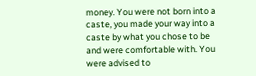money. You were not born into a caste, you made your way into a caste by what you chose to be and were comfortable with. You were advised to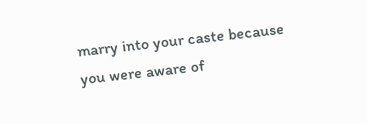marry into your caste because you were aware of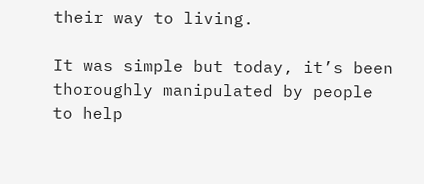their way to living.

It was simple but today, it’s been thoroughly manipulated by people to help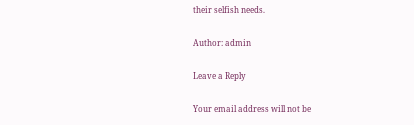their selfish needs.

Author: admin

Leave a Reply

Your email address will not be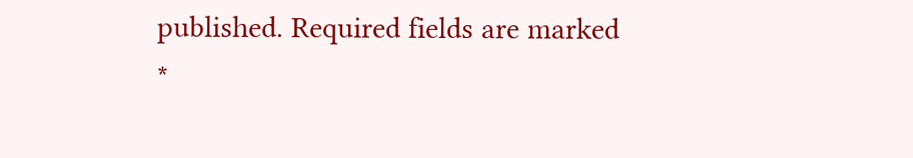published. Required fields are marked *